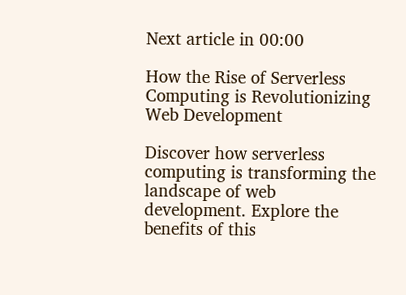Next article in 00:00

How the Rise of Serverless Computing is Revolutionizing Web Development

Discover how serverless computing is transforming the landscape of web development. Explore the benefits of this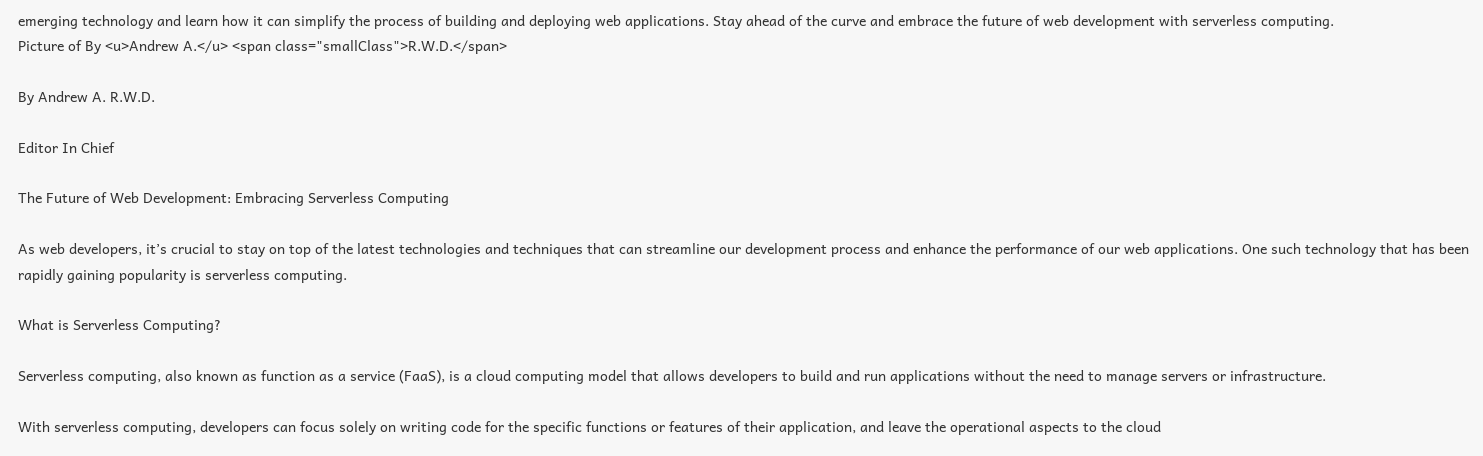emerging technology and learn how it can simplify the process of building and deploying web applications. Stay ahead of the curve and embrace the future of web development with serverless computing.
Picture of By <u>Andrew A.</u> <span class="smallClass">R.W.D.</span>

By Andrew A. R.W.D.

Editor In Chief

The Future of Web Development: Embracing Serverless Computing

As web developers, it’s crucial to stay on top of the latest technologies and techniques that can streamline our development process and enhance the performance of our web applications. One such technology that has been rapidly gaining popularity is serverless computing.

What is Serverless Computing?

Serverless computing, also known as function as a service (FaaS), is a cloud computing model that allows developers to build and run applications without the need to manage servers or infrastructure.

With serverless computing, developers can focus solely on writing code for the specific functions or features of their application, and leave the operational aspects to the cloud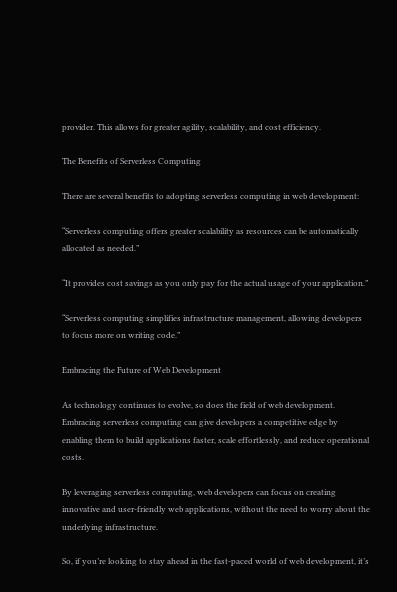provider. This allows for greater agility, scalability, and cost efficiency.

The Benefits of Serverless Computing

There are several benefits to adopting serverless computing in web development:

“Serverless computing offers greater scalability as resources can be automatically allocated as needed.”

“It provides cost savings as you only pay for the actual usage of your application.”

“Serverless computing simplifies infrastructure management, allowing developers to focus more on writing code.”

Embracing the Future of Web Development

As technology continues to evolve, so does the field of web development. Embracing serverless computing can give developers a competitive edge by enabling them to build applications faster, scale effortlessly, and reduce operational costs.

By leveraging serverless computing, web developers can focus on creating innovative and user-friendly web applications, without the need to worry about the underlying infrastructure.

So, if you’re looking to stay ahead in the fast-paced world of web development, it’s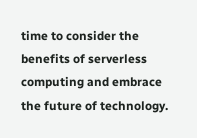time to consider the benefits of serverless computing and embrace the future of technology.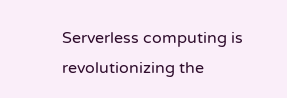Serverless computing is revolutionizing the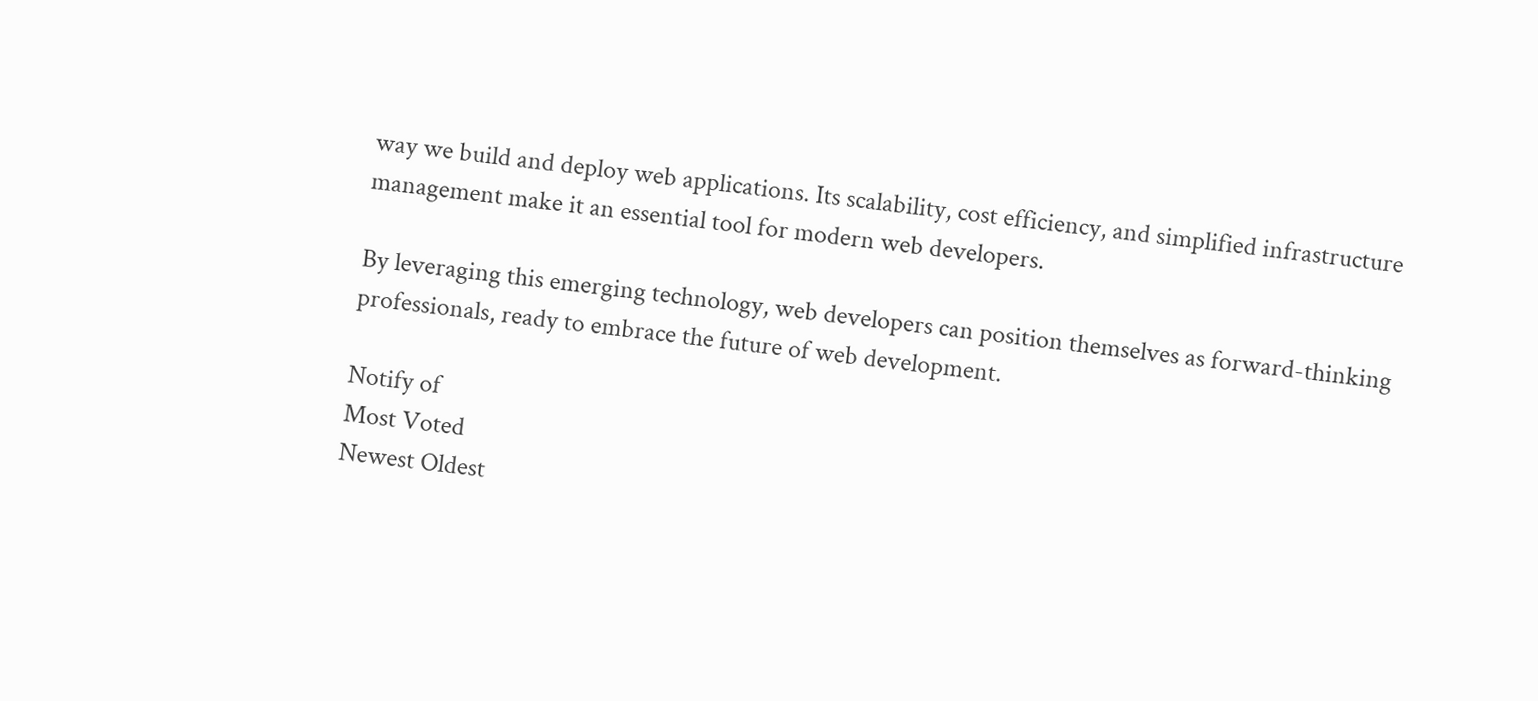way we build and deploy web applications. Its scalability, cost efficiency, and simplified infrastructure management make it an essential tool for modern web developers.

By leveraging this emerging technology, web developers can position themselves as forward-thinking professionals, ready to embrace the future of web development.

Notify of
Most Voted
Newest Oldest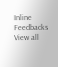Inline Feedbacks
View all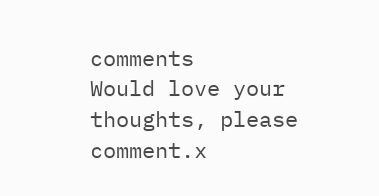comments
Would love your thoughts, please comment.x